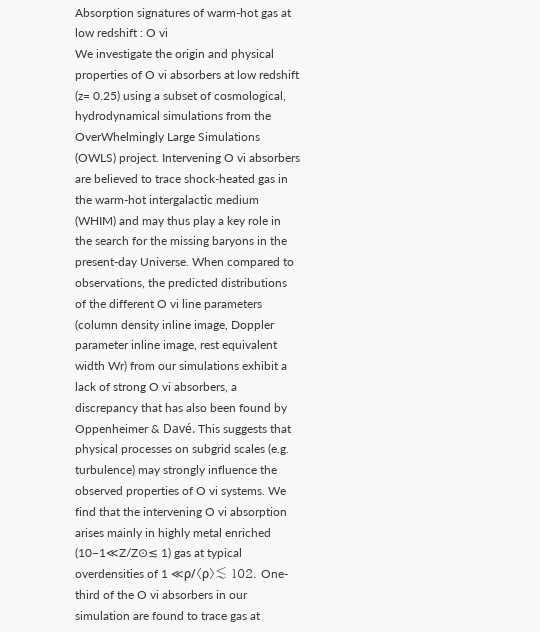Absorption signatures of warm-hot gas at low redshift : O vi
We investigate the origin and physical properties of O vi absorbers at low redshift (z= 0.25) using a subset of cosmological, hydrodynamical simulations from the OverWhelmingly Large Simulations (OWLS) project. Intervening O vi absorbers are believed to trace shock-heated gas in the warm-hot intergalactic medium (WHIM) and may thus play a key role in the search for the missing baryons in the present-day Universe. When compared to observations, the predicted distributions of the different O vi line parameters (column density inline image, Doppler parameter inline image, rest equivalent width Wr) from our simulations exhibit a lack of strong O vi absorbers, a discrepancy that has also been found by Oppenheimer & Davé. This suggests that physical processes on subgrid scales (e.g. turbulence) may strongly influence the observed properties of O vi systems. We find that the intervening O vi absorption arises mainly in highly metal enriched (10−1≪Z/Z⊙≲ 1) gas at typical overdensities of 1 ≪ρ/〈ρ〉≲ 102. One-third of the O vi absorbers in our simulation are found to trace gas at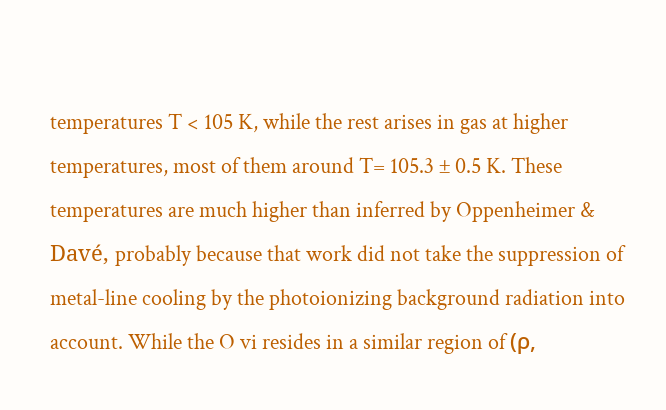temperatures T < 105 K, while the rest arises in gas at higher temperatures, most of them around T= 105.3 ± 0.5 K. These temperatures are much higher than inferred by Oppenheimer & Davé, probably because that work did not take the suppression of metal-line cooling by the photoionizing background radiation into account. While the O vi resides in a similar region of (ρ,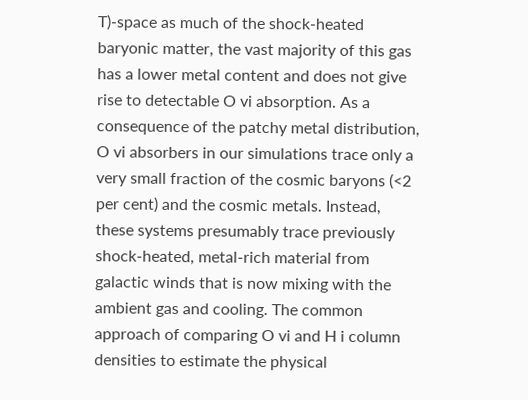T)-space as much of the shock-heated baryonic matter, the vast majority of this gas has a lower metal content and does not give rise to detectable O vi absorption. As a consequence of the patchy metal distribution, O vi absorbers in our simulations trace only a very small fraction of the cosmic baryons (<2 per cent) and the cosmic metals. Instead, these systems presumably trace previously shock-heated, metal-rich material from galactic winds that is now mixing with the ambient gas and cooling. The common approach of comparing O vi and H i column densities to estimate the physical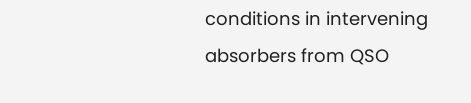conditions in intervening absorbers from QSO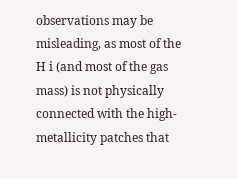observations may be misleading, as most of the H i (and most of the gas mass) is not physically connected with the high-metallicity patches that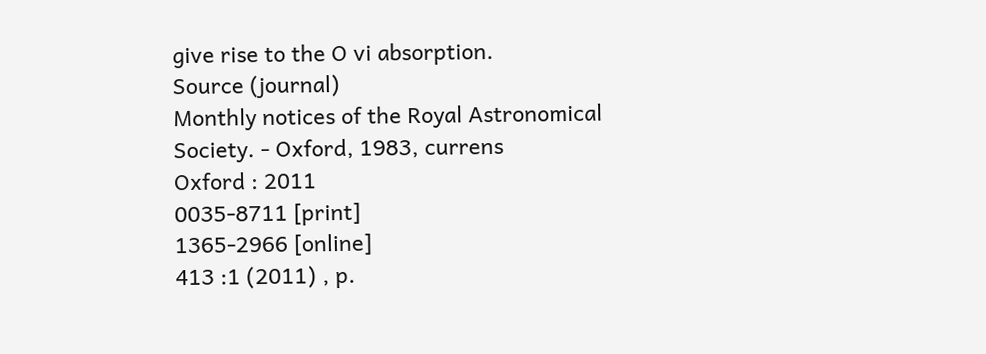give rise to the O vi absorption.
Source (journal)
Monthly notices of the Royal Astronomical Society. - Oxford, 1983, currens
Oxford : 2011
0035-8711 [print]
1365-2966 [online]
413 :1 (2011) , p.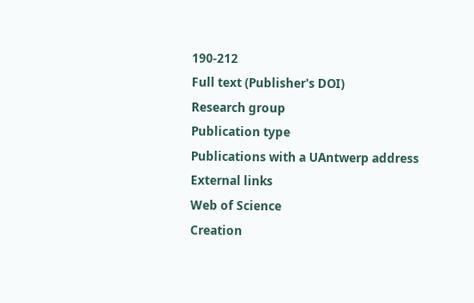190-212
Full text (Publisher's DOI)
Research group
Publication type
Publications with a UAntwerp address
External links
Web of Science
Creation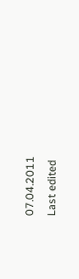07.04.2011
Last edited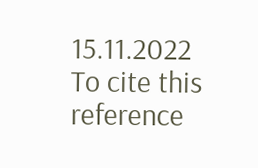15.11.2022
To cite this reference